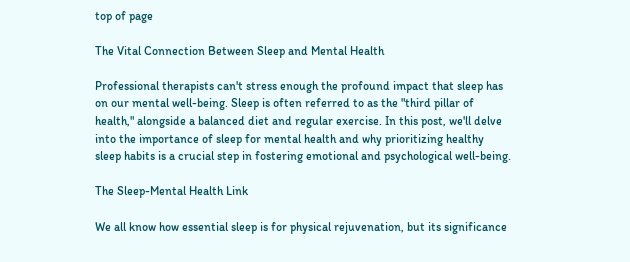top of page

The Vital Connection Between Sleep and Mental Health

Professional therapists can't stress enough the profound impact that sleep has on our mental well-being. Sleep is often referred to as the "third pillar of health," alongside a balanced diet and regular exercise. In this post, we'll delve into the importance of sleep for mental health and why prioritizing healthy sleep habits is a crucial step in fostering emotional and psychological well-being.

The Sleep-Mental Health Link

We all know how essential sleep is for physical rejuvenation, but its significance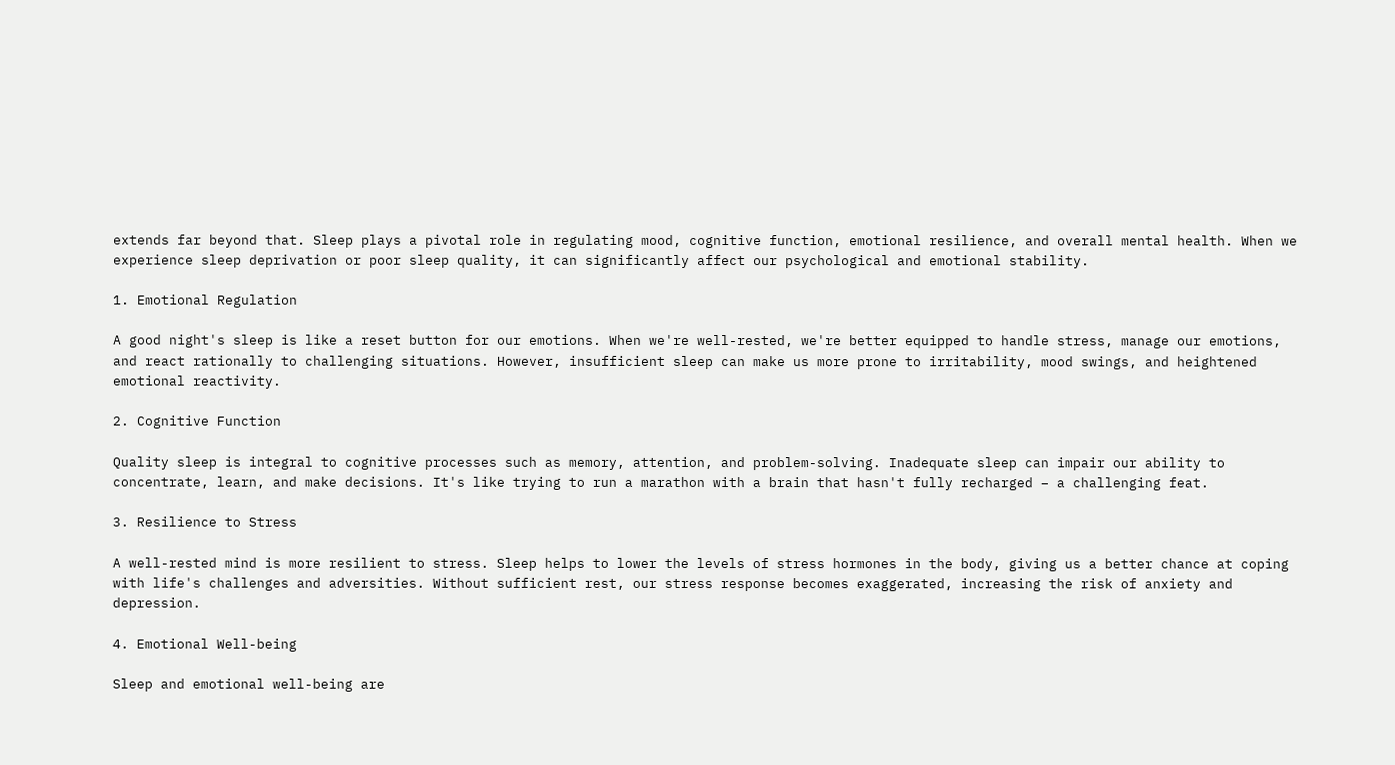extends far beyond that. Sleep plays a pivotal role in regulating mood, cognitive function, emotional resilience, and overall mental health. When we experience sleep deprivation or poor sleep quality, it can significantly affect our psychological and emotional stability.

1. Emotional Regulation

A good night's sleep is like a reset button for our emotions. When we're well-rested, we're better equipped to handle stress, manage our emotions, and react rationally to challenging situations. However, insufficient sleep can make us more prone to irritability, mood swings, and heightened emotional reactivity.

2. Cognitive Function

Quality sleep is integral to cognitive processes such as memory, attention, and problem-solving. Inadequate sleep can impair our ability to concentrate, learn, and make decisions. It's like trying to run a marathon with a brain that hasn't fully recharged – a challenging feat.

3. Resilience to Stress

A well-rested mind is more resilient to stress. Sleep helps to lower the levels of stress hormones in the body, giving us a better chance at coping with life's challenges and adversities. Without sufficient rest, our stress response becomes exaggerated, increasing the risk of anxiety and depression.

4. Emotional Well-being

Sleep and emotional well-being are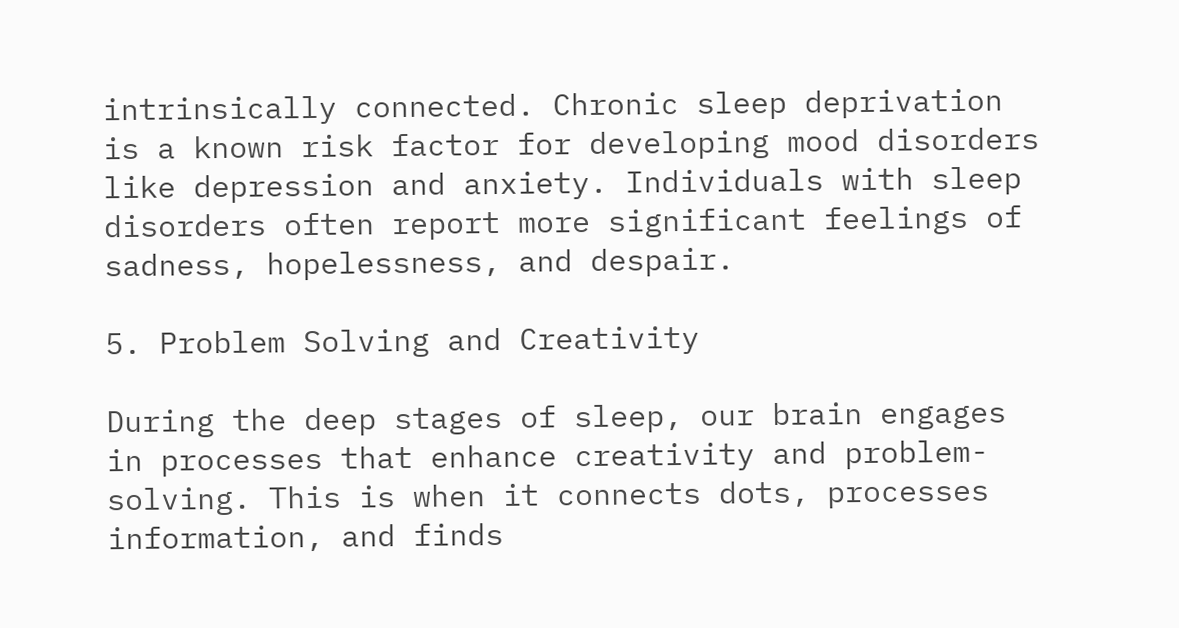intrinsically connected. Chronic sleep deprivation is a known risk factor for developing mood disorders like depression and anxiety. Individuals with sleep disorders often report more significant feelings of sadness, hopelessness, and despair.

5. Problem Solving and Creativity

During the deep stages of sleep, our brain engages in processes that enhance creativity and problem-solving. This is when it connects dots, processes information, and finds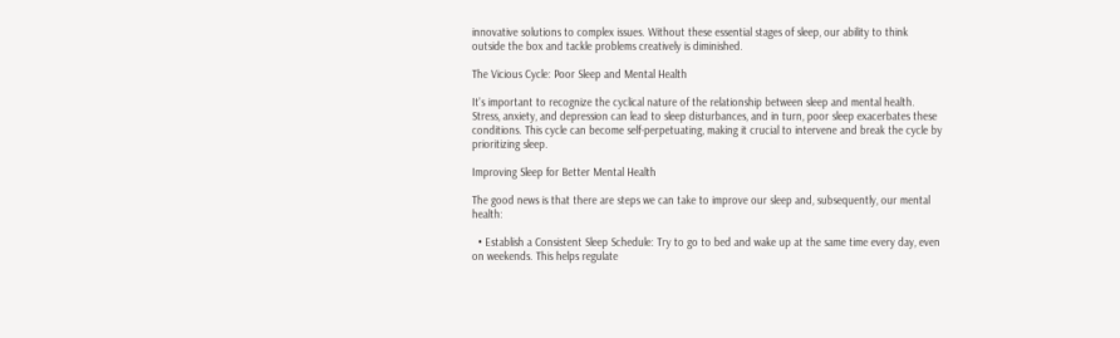innovative solutions to complex issues. Without these essential stages of sleep, our ability to think outside the box and tackle problems creatively is diminished.

The Vicious Cycle: Poor Sleep and Mental Health

It's important to recognize the cyclical nature of the relationship between sleep and mental health. Stress, anxiety, and depression can lead to sleep disturbances, and in turn, poor sleep exacerbates these conditions. This cycle can become self-perpetuating, making it crucial to intervene and break the cycle by prioritizing sleep.

Improving Sleep for Better Mental Health

The good news is that there are steps we can take to improve our sleep and, subsequently, our mental health:

  • Establish a Consistent Sleep Schedule: Try to go to bed and wake up at the same time every day, even on weekends. This helps regulate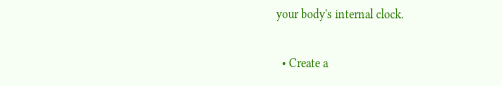your body's internal clock.

  • Create a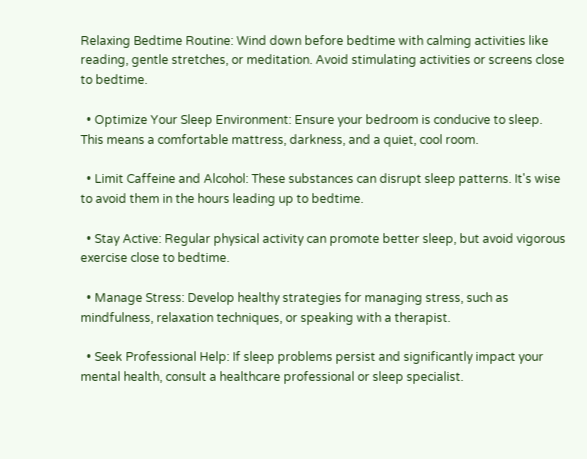Relaxing Bedtime Routine: Wind down before bedtime with calming activities like reading, gentle stretches, or meditation. Avoid stimulating activities or screens close to bedtime.

  • Optimize Your Sleep Environment: Ensure your bedroom is conducive to sleep. This means a comfortable mattress, darkness, and a quiet, cool room.

  • Limit Caffeine and Alcohol: These substances can disrupt sleep patterns. It's wise to avoid them in the hours leading up to bedtime.

  • Stay Active: Regular physical activity can promote better sleep, but avoid vigorous exercise close to bedtime.

  • Manage Stress: Develop healthy strategies for managing stress, such as mindfulness, relaxation techniques, or speaking with a therapist.

  • Seek Professional Help: If sleep problems persist and significantly impact your mental health, consult a healthcare professional or sleep specialist.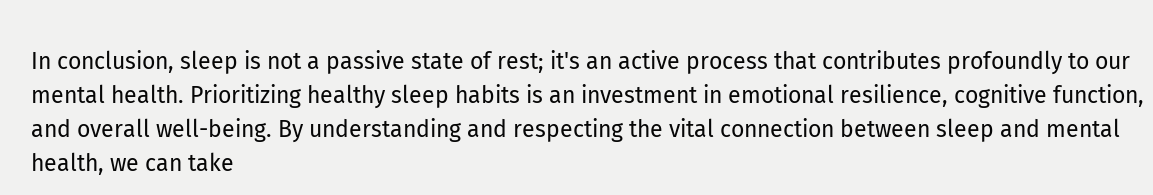In conclusion, sleep is not a passive state of rest; it's an active process that contributes profoundly to our mental health. Prioritizing healthy sleep habits is an investment in emotional resilience, cognitive function, and overall well-being. By understanding and respecting the vital connection between sleep and mental health, we can take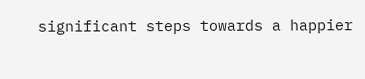significant steps towards a happier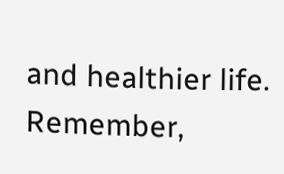and healthier life. Remember,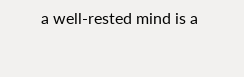a well-rested mind is a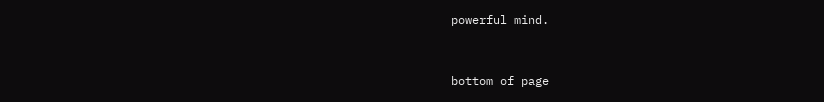powerful mind.


bottom of page